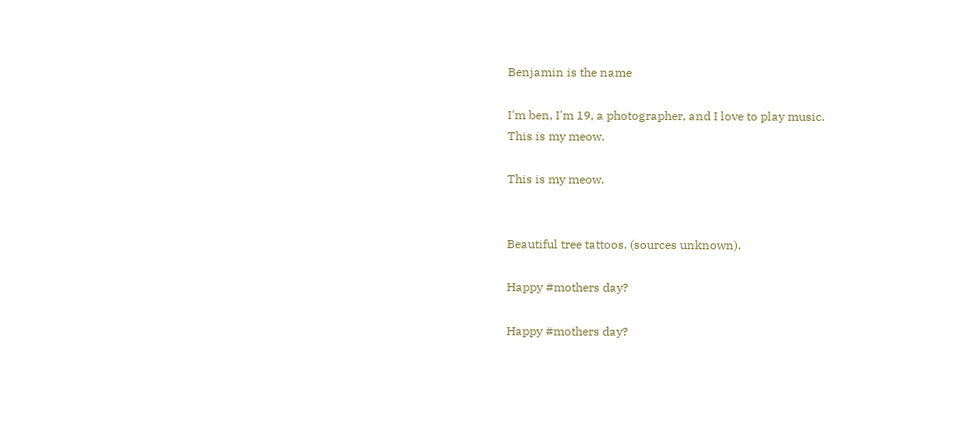Benjamin is the name

I'm ben, I'm 19, a photographer, and I love to play music.
This is my meow.

This is my meow.


Beautiful tree tattoos. (sources unknown).

Happy #mothers day?

Happy #mothers day?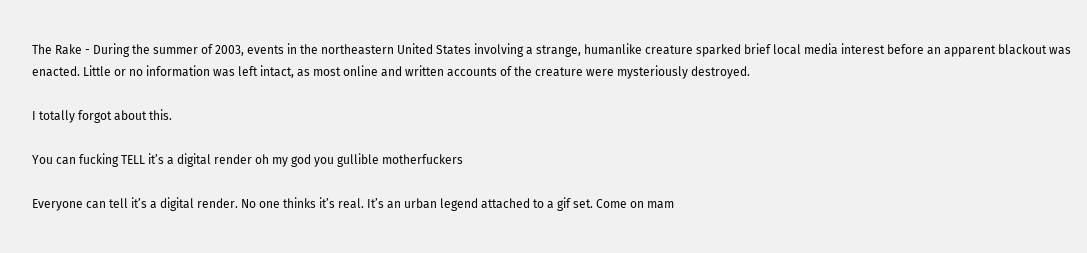The Rake - During the summer of 2003, events in the northeastern United States involving a strange, humanlike creature sparked brief local media interest before an apparent blackout was enacted. Little or no information was left intact, as most online and written accounts of the creature were mysteriously destroyed.

I totally forgot about this.

You can fucking TELL it’s a digital render oh my god you gullible motherfuckers

Everyone can tell it’s a digital render. No one thinks it’s real. It’s an urban legend attached to a gif set. Come on mam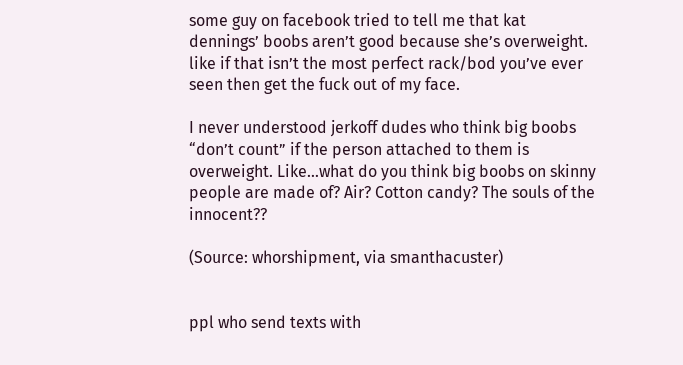some guy on facebook tried to tell me that kat dennings’ boobs aren’t good because she’s overweight. like if that isn’t the most perfect rack/bod you’ve ever seen then get the fuck out of my face.

I never understood jerkoff dudes who think big boobs “don’t count” if the person attached to them is overweight. Like…what do you think big boobs on skinny people are made of? Air? Cotton candy? The souls of the innocent??

(Source: whorshipment, via smanthacuster)


ppl who send texts with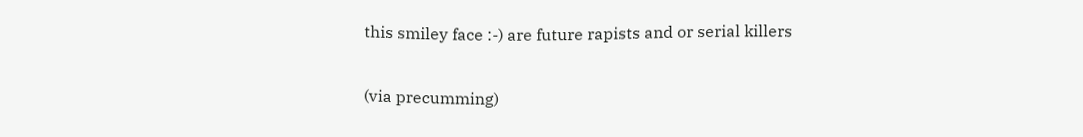this smiley face :-) are future rapists and or serial killers

(via precumming)